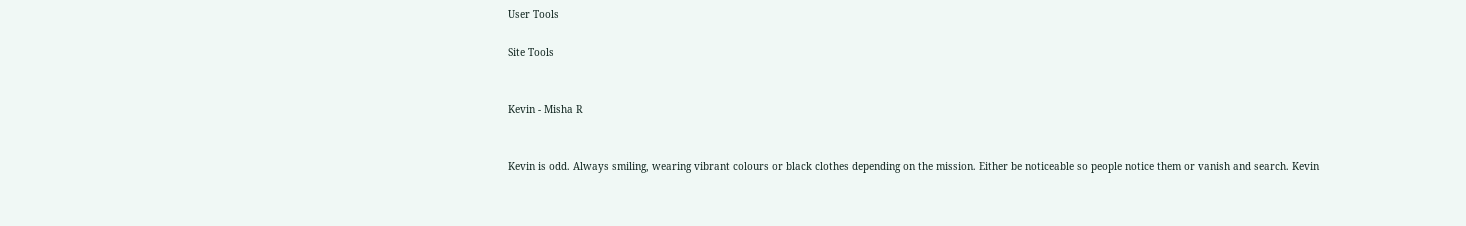User Tools

Site Tools


Kevin - Misha R


Kevin is odd. Always smiling, wearing vibrant colours or black clothes depending on the mission. Either be noticeable so people notice them or vanish and search. Kevin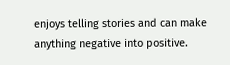enjoys telling stories and can make anything negative into positive.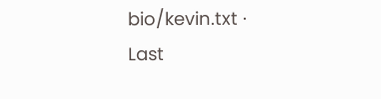bio/kevin.txt · Last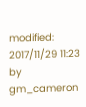modified: 2017/11/29 11:23 by gm_cameron